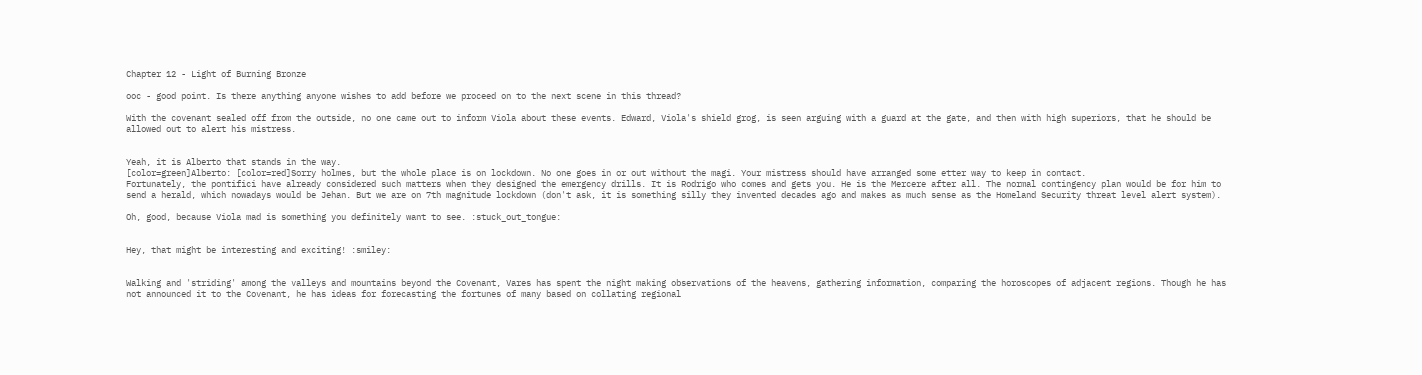Chapter 12 - Light of Burning Bronze

ooc - good point. Is there anything anyone wishes to add before we proceed on to the next scene in this thread?

With the covenant sealed off from the outside, no one came out to inform Viola about these events. Edward, Viola's shield grog, is seen arguing with a guard at the gate, and then with high superiors, that he should be allowed out to alert his mistress.


Yeah, it is Alberto that stands in the way.
[color=green]Alberto: [color=red]Sorry holmes, but the whole place is on lockdown. No one goes in or out without the magi. Your mistress should have arranged some etter way to keep in contact.
Fortunately, the pontifici have already considered such matters when they designed the emergency drills. It is Rodrigo who comes and gets you. He is the Mercere after all. The normal contingency plan would be for him to send a herald, which nowadays would be Jehan. But we are on 7th magnitude lockdown (don't ask, it is something silly they invented decades ago and makes as much sense as the Homeland Security threat level alert system).

Oh, good, because Viola mad is something you definitely want to see. :stuck_out_tongue:


Hey, that might be interesting and exciting! :smiley:


Walking and 'striding' among the valleys and mountains beyond the Covenant, Vares has spent the night making observations of the heavens, gathering information, comparing the horoscopes of adjacent regions. Though he has not announced it to the Covenant, he has ideas for forecasting the fortunes of many based on collating regional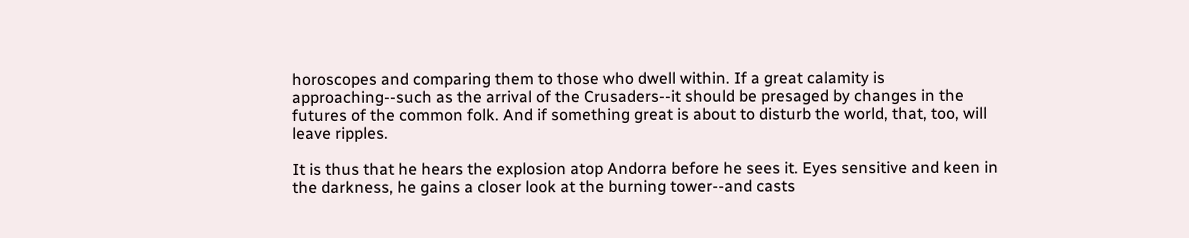horoscopes and comparing them to those who dwell within. If a great calamity is approaching--such as the arrival of the Crusaders--it should be presaged by changes in the futures of the common folk. And if something great is about to disturb the world, that, too, will leave ripples.

It is thus that he hears the explosion atop Andorra before he sees it. Eyes sensitive and keen in the darkness, he gains a closer look at the burning tower--and casts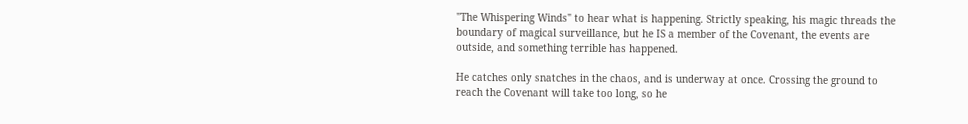"The Whispering Winds" to hear what is happening. Strictly speaking, his magic threads the boundary of magical surveillance, but he IS a member of the Covenant, the events are outside, and something terrible has happened.

He catches only snatches in the chaos, and is underway at once. Crossing the ground to reach the Covenant will take too long, so he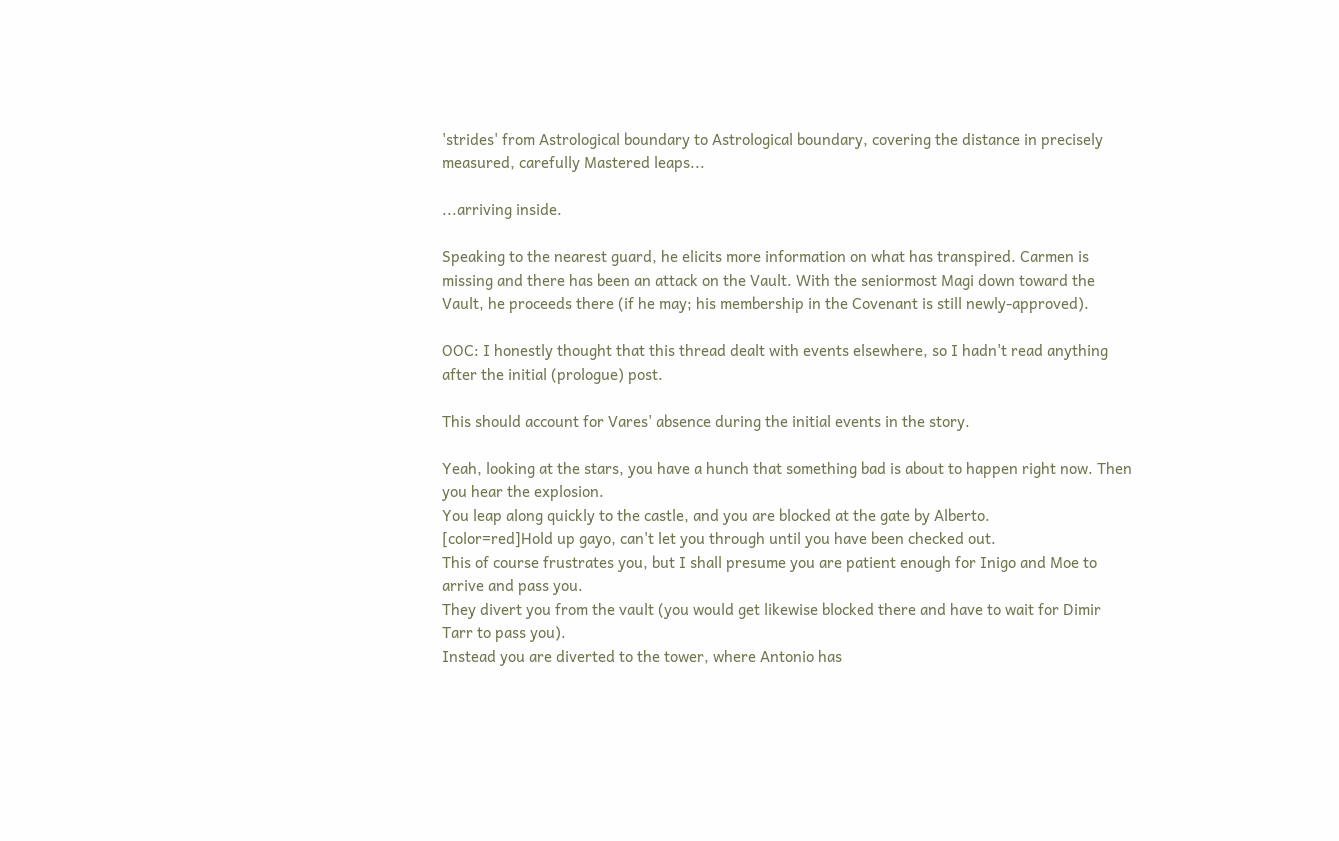'strides' from Astrological boundary to Astrological boundary, covering the distance in precisely measured, carefully Mastered leaps...

...arriving inside.

Speaking to the nearest guard, he elicits more information on what has transpired. Carmen is missing and there has been an attack on the Vault. With the seniormost Magi down toward the Vault, he proceeds there (if he may; his membership in the Covenant is still newly-approved).

OOC: I honestly thought that this thread dealt with events elsewhere, so I hadn't read anything after the initial (prologue) post.

This should account for Vares' absence during the initial events in the story.

Yeah, looking at the stars, you have a hunch that something bad is about to happen right now. Then you hear the explosion.
You leap along quickly to the castle, and you are blocked at the gate by Alberto.
[color=red]Hold up gayo, can't let you through until you have been checked out.
This of course frustrates you, but I shall presume you are patient enough for Inigo and Moe to arrive and pass you.
They divert you from the vault (you would get likewise blocked there and have to wait for Dimir Tarr to pass you).
Instead you are diverted to the tower, where Antonio has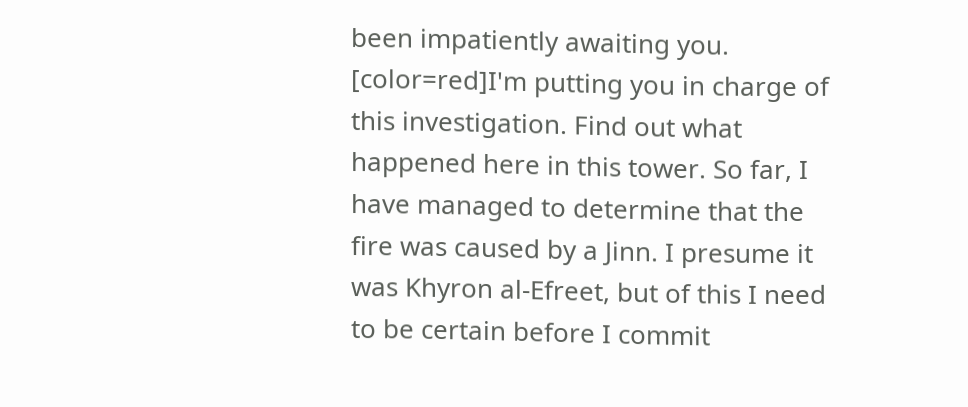been impatiently awaiting you.
[color=red]I'm putting you in charge of this investigation. Find out what happened here in this tower. So far, I have managed to determine that the fire was caused by a Jinn. I presume it was Khyron al-Efreet, but of this I need to be certain before I commit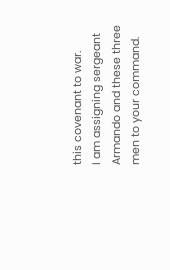this covenant to war.
I am assigning sergeant Armando and these three men to your command.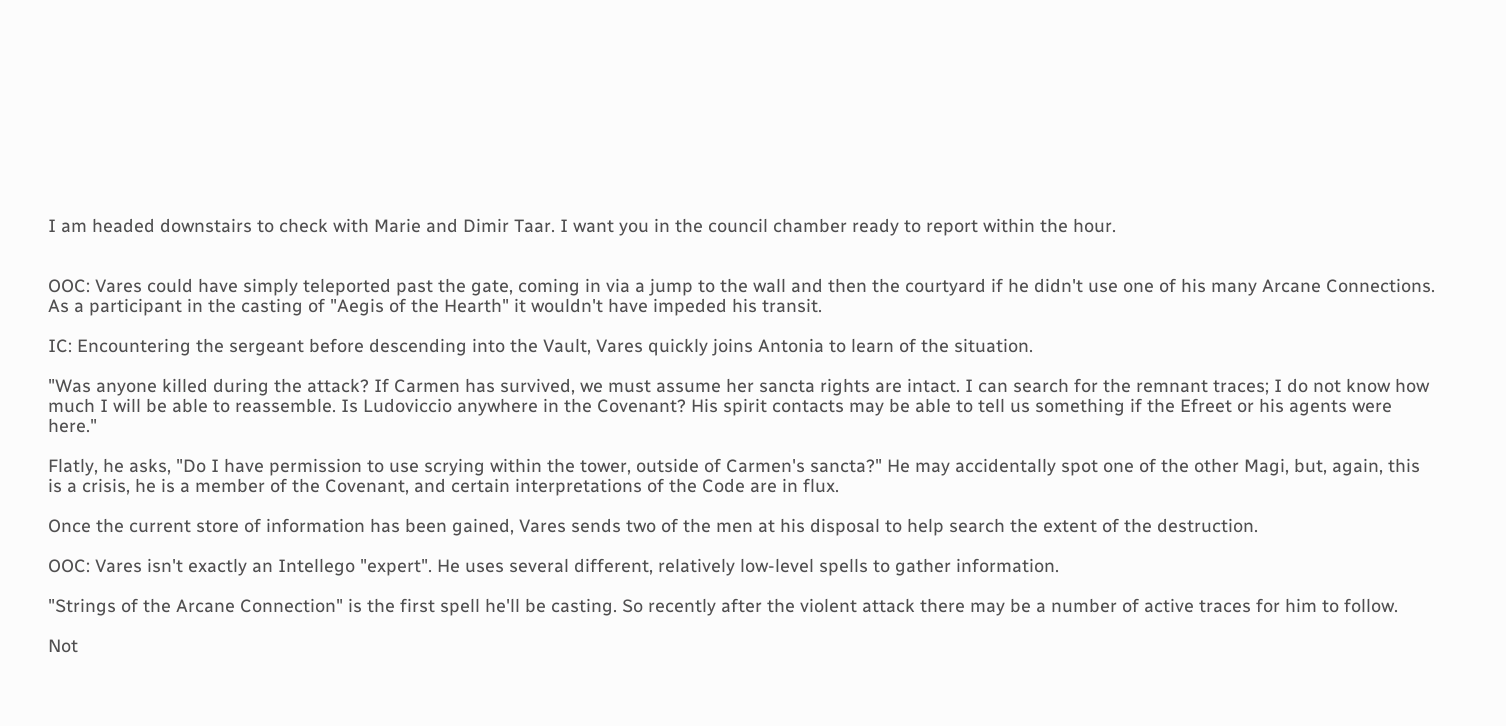I am headed downstairs to check with Marie and Dimir Taar. I want you in the council chamber ready to report within the hour.


OOC: Vares could have simply teleported past the gate, coming in via a jump to the wall and then the courtyard if he didn't use one of his many Arcane Connections. As a participant in the casting of "Aegis of the Hearth" it wouldn't have impeded his transit.

IC: Encountering the sergeant before descending into the Vault, Vares quickly joins Antonia to learn of the situation.

"Was anyone killed during the attack? If Carmen has survived, we must assume her sancta rights are intact. I can search for the remnant traces; I do not know how much I will be able to reassemble. Is Ludoviccio anywhere in the Covenant? His spirit contacts may be able to tell us something if the Efreet or his agents were here."

Flatly, he asks, "Do I have permission to use scrying within the tower, outside of Carmen's sancta?" He may accidentally spot one of the other Magi, but, again, this is a crisis, he is a member of the Covenant, and certain interpretations of the Code are in flux.

Once the current store of information has been gained, Vares sends two of the men at his disposal to help search the extent of the destruction.

OOC: Vares isn't exactly an Intellego "expert". He uses several different, relatively low-level spells to gather information.

"Strings of the Arcane Connection" is the first spell he'll be casting. So recently after the violent attack there may be a number of active traces for him to follow.

Not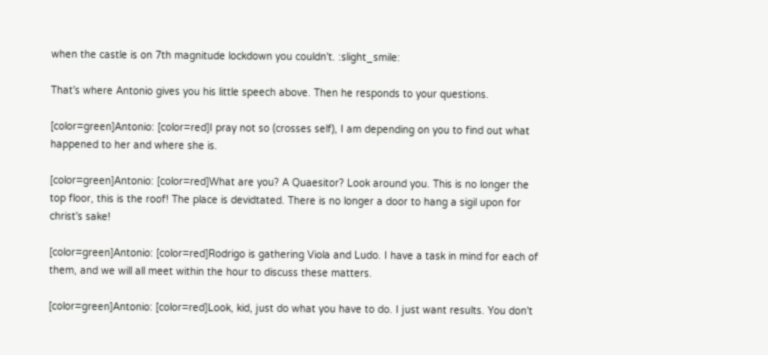when the castle is on 7th magnitude lockdown you couldn't. :slight_smile:

That's where Antonio gives you his little speech above. Then he responds to your questions.

[color=green]Antonio: [color=red]I pray not so (crosses self), I am depending on you to find out what happened to her and where she is.

[color=green]Antonio: [color=red]What are you? A Quaesitor? Look around you. This is no longer the top floor, this is the roof! The place is devidtated. There is no longer a door to hang a sigil upon for christ's sake!

[color=green]Antonio: [color=red]Rodrigo is gathering Viola and Ludo. I have a task in mind for each of them, and we will all meet within the hour to discuss these matters.

[color=green]Antonio: [color=red]Look, kid, just do what you have to do. I just want results. You don't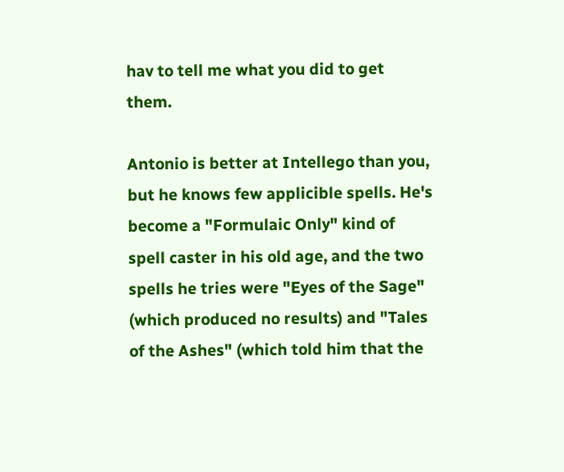hav to tell me what you did to get them.

Antonio is better at Intellego than you, but he knows few applicible spells. He's become a "Formulaic Only" kind of spell caster in his old age, and the two spells he tries were "Eyes of the Sage" (which produced no results) and "Tales of the Ashes" (which told him that the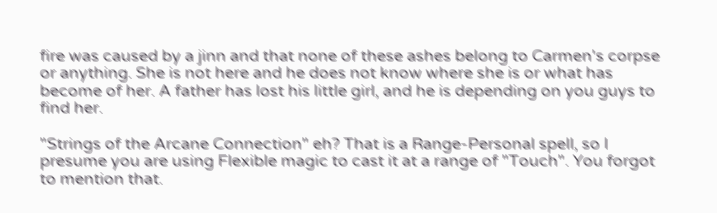fire was caused by a jinn and that none of these ashes belong to Carmen's corpse or anything. She is not here and he does not know where she is or what has become of her. A father has lost his little girl, and he is depending on you guys to find her.

"Strings of the Arcane Connection" eh? That is a Range-Personal spell, so I presume you are using Flexible magic to cast it at a range of "Touch". You forgot to mention that.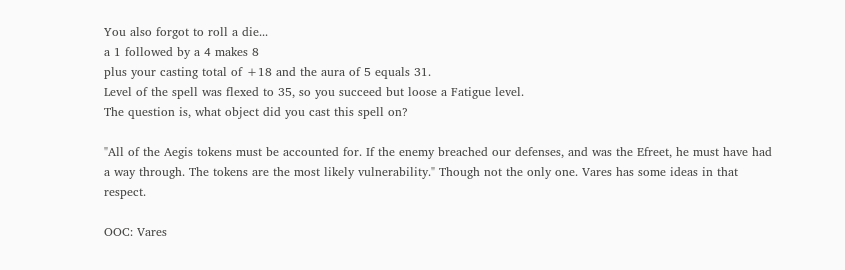You also forgot to roll a die...
a 1 followed by a 4 makes 8
plus your casting total of +18 and the aura of 5 equals 31.
Level of the spell was flexed to 35, so you succeed but loose a Fatigue level.
The question is, what object did you cast this spell on?

"All of the Aegis tokens must be accounted for. If the enemy breached our defenses, and was the Efreet, he must have had a way through. The tokens are the most likely vulnerability." Though not the only one. Vares has some ideas in that respect.

OOC: Vares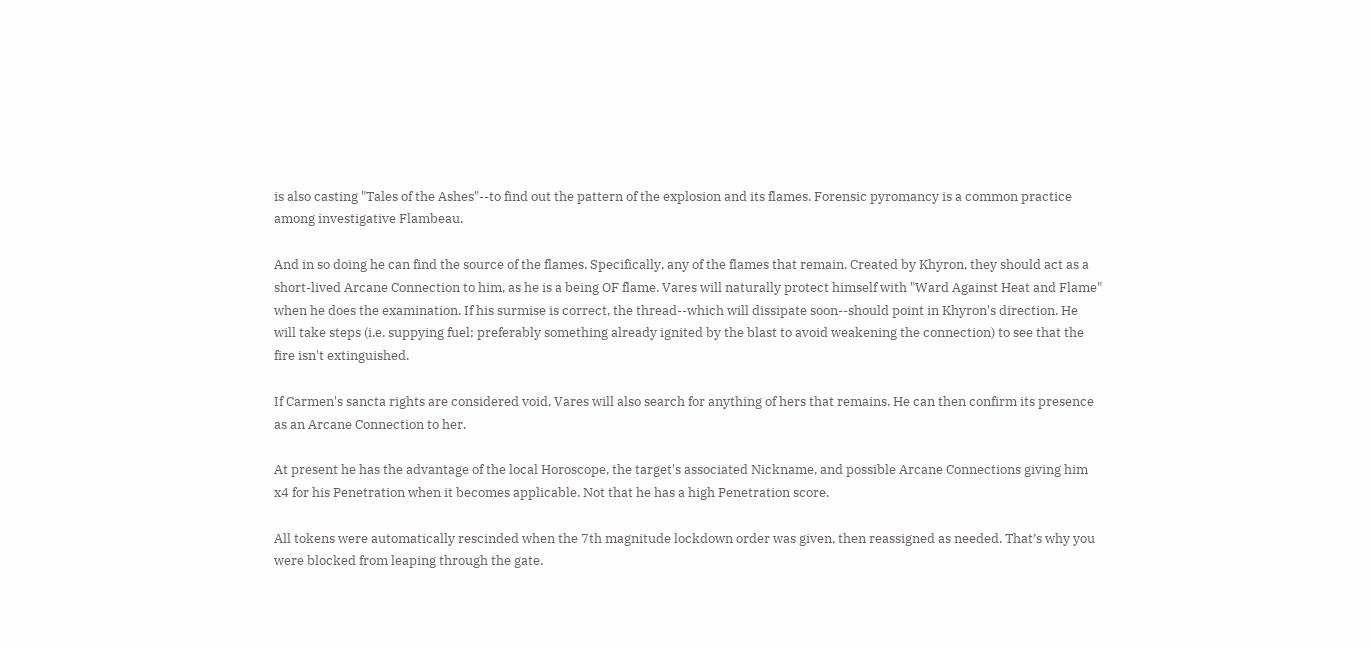is also casting "Tales of the Ashes"--to find out the pattern of the explosion and its flames. Forensic pyromancy is a common practice among investigative Flambeau.

And in so doing he can find the source of the flames. Specifically, any of the flames that remain. Created by Khyron, they should act as a short-lived Arcane Connection to him, as he is a being OF flame. Vares will naturally protect himself with "Ward Against Heat and Flame" when he does the examination. If his surmise is correct, the thread--which will dissipate soon--should point in Khyron's direction. He will take steps (i.e. suppying fuel; preferably something already ignited by the blast to avoid weakening the connection) to see that the fire isn't extinguished.

If Carmen's sancta rights are considered void, Vares will also search for anything of hers that remains. He can then confirm its presence as an Arcane Connection to her.

At present he has the advantage of the local Horoscope, the target's associated Nickname, and possible Arcane Connections giving him x4 for his Penetration when it becomes applicable. Not that he has a high Penetration score.

All tokens were automatically rescinded when the 7th magnitude lockdown order was given, then reassigned as needed. That’s why you were blocked from leaping through the gate.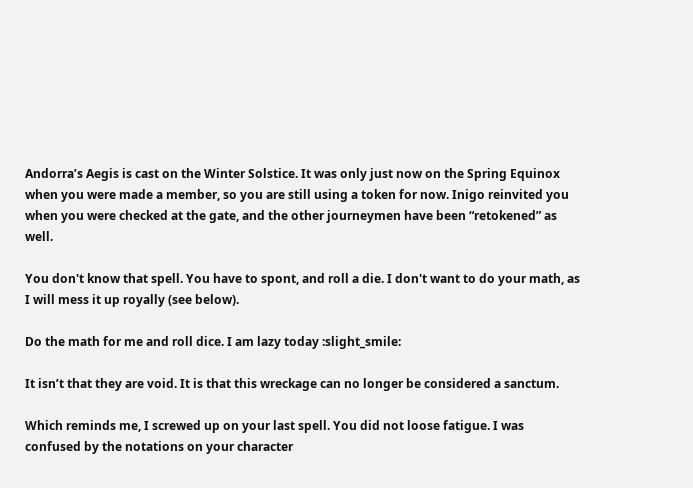Andorra’s Aegis is cast on the Winter Solstice. It was only just now on the Spring Equinox when you were made a member, so you are still using a token for now. Inigo reinvited you when you were checked at the gate, and the other journeymen have been “retokened” as well.

You don't know that spell. You have to spont, and roll a die. I don't want to do your math, as I will mess it up royally (see below).

Do the math for me and roll dice. I am lazy today :slight_smile:

It isn’t that they are void. It is that this wreckage can no longer be considered a sanctum.

Which reminds me, I screwed up on your last spell. You did not loose fatigue. I was confused by the notations on your character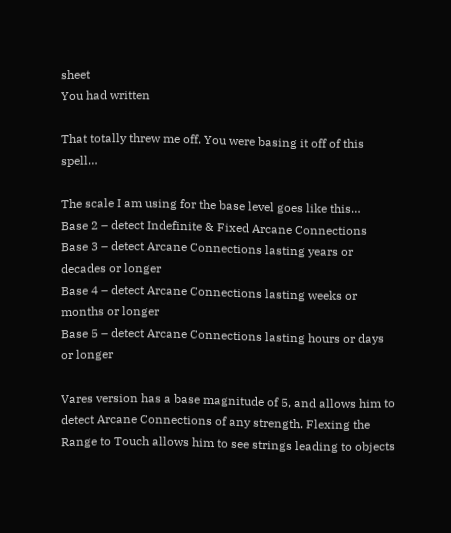sheet
You had written

That totally threw me off. You were basing it off of this spell…

The scale I am using for the base level goes like this…
Base 2 – detect Indefinite & Fixed Arcane Connections
Base 3 – detect Arcane Connections lasting years or decades or longer
Base 4 – detect Arcane Connections lasting weeks or months or longer
Base 5 – detect Arcane Connections lasting hours or days or longer

Vares version has a base magnitude of 5, and allows him to detect Arcane Connections of any strength. Flexing the Range to Touch allows him to see strings leading to objects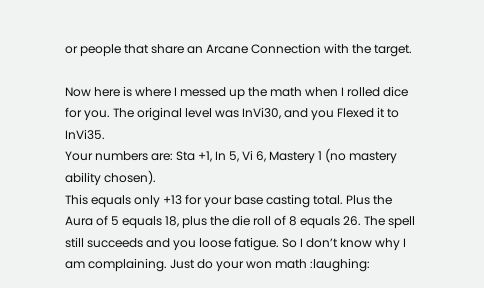or people that share an Arcane Connection with the target.

Now here is where I messed up the math when I rolled dice for you. The original level was InVi30, and you Flexed it to InVi35.
Your numbers are: Sta +1, In 5, Vi 6, Mastery 1 (no mastery ability chosen).
This equals only +13 for your base casting total. Plus the Aura of 5 equals 18, plus the die roll of 8 equals 26. The spell still succeeds and you loose fatigue. So I don’t know why I am complaining. Just do your won math :laughing: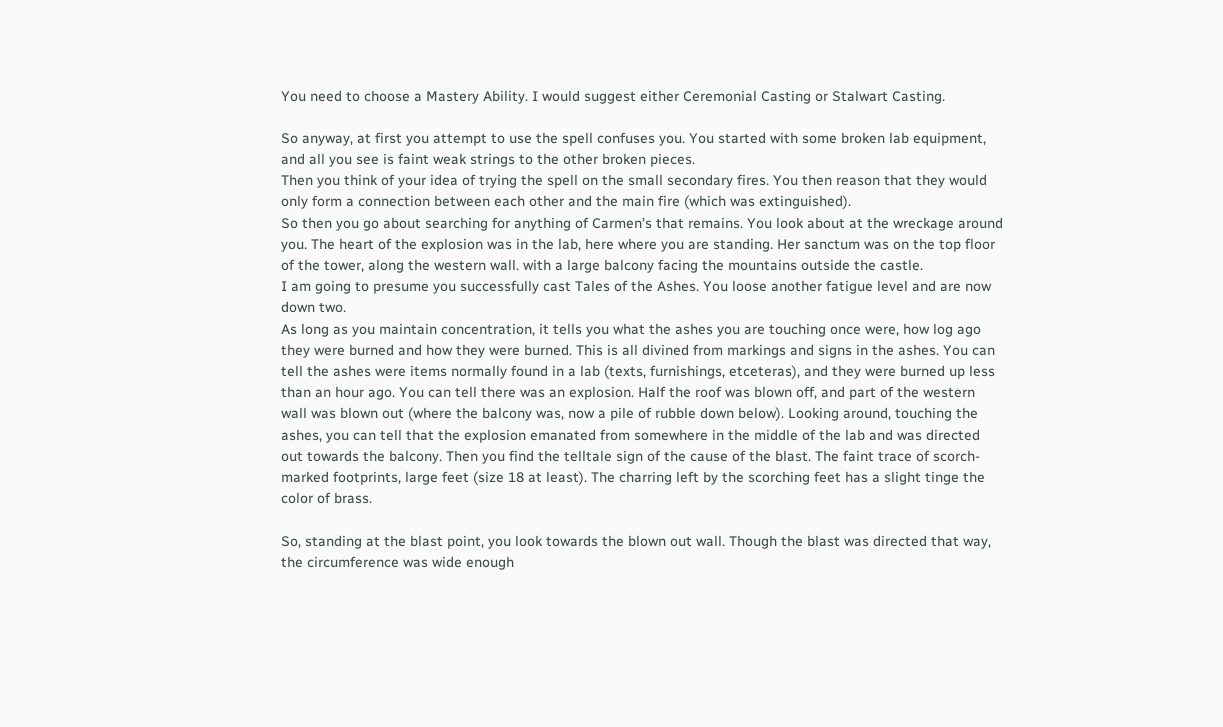You need to choose a Mastery Ability. I would suggest either Ceremonial Casting or Stalwart Casting.

So anyway, at first you attempt to use the spell confuses you. You started with some broken lab equipment, and all you see is faint weak strings to the other broken pieces.
Then you think of your idea of trying the spell on the small secondary fires. You then reason that they would only form a connection between each other and the main fire (which was extinguished).
So then you go about searching for anything of Carmen’s that remains. You look about at the wreckage around you. The heart of the explosion was in the lab, here where you are standing. Her sanctum was on the top floor of the tower, along the western wall. with a large balcony facing the mountains outside the castle.
I am going to presume you successfully cast Tales of the Ashes. You loose another fatigue level and are now down two.
As long as you maintain concentration, it tells you what the ashes you are touching once were, how log ago they were burned and how they were burned. This is all divined from markings and signs in the ashes. You can tell the ashes were items normally found in a lab (texts, furnishings, etceteras), and they were burned up less than an hour ago. You can tell there was an explosion. Half the roof was blown off, and part of the western wall was blown out (where the balcony was, now a pile of rubble down below). Looking around, touching the ashes, you can tell that the explosion emanated from somewhere in the middle of the lab and was directed out towards the balcony. Then you find the telltale sign of the cause of the blast. The faint trace of scorch-marked footprints, large feet (size 18 at least). The charring left by the scorching feet has a slight tinge the color of brass.

So, standing at the blast point, you look towards the blown out wall. Though the blast was directed that way, the circumference was wide enough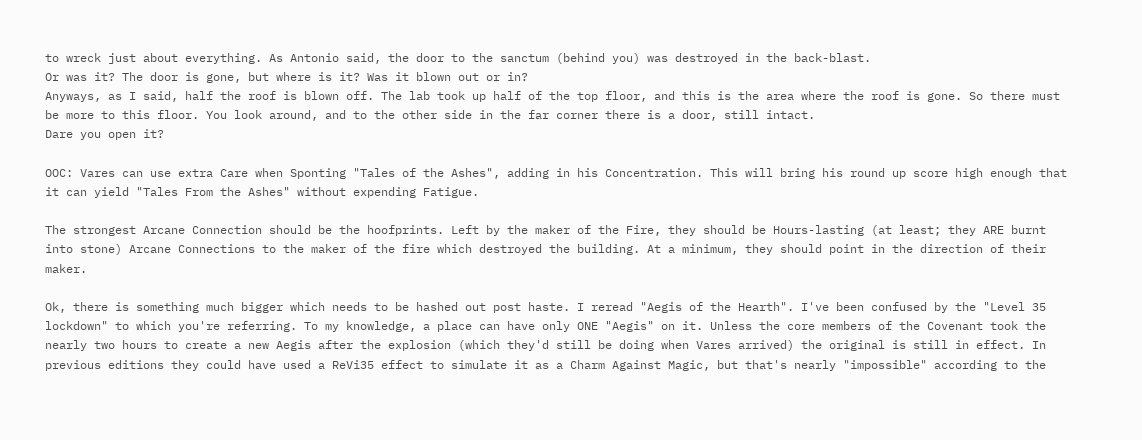to wreck just about everything. As Antonio said, the door to the sanctum (behind you) was destroyed in the back-blast.
Or was it? The door is gone, but where is it? Was it blown out or in?
Anyways, as I said, half the roof is blown off. The lab took up half of the top floor, and this is the area where the roof is gone. So there must be more to this floor. You look around, and to the other side in the far corner there is a door, still intact.
Dare you open it?

OOC: Vares can use extra Care when Sponting "Tales of the Ashes", adding in his Concentration. This will bring his round up score high enough that it can yield "Tales From the Ashes" without expending Fatigue.

The strongest Arcane Connection should be the hoofprints. Left by the maker of the Fire, they should be Hours-lasting (at least; they ARE burnt into stone) Arcane Connections to the maker of the fire which destroyed the building. At a minimum, they should point in the direction of their maker.

Ok, there is something much bigger which needs to be hashed out post haste. I reread "Aegis of the Hearth". I've been confused by the "Level 35 lockdown" to which you're referring. To my knowledge, a place can have only ONE "Aegis" on it. Unless the core members of the Covenant took the nearly two hours to create a new Aegis after the explosion (which they'd still be doing when Vares arrived) the original is still in effect. In previous editions they could have used a ReVi35 effect to simulate it as a Charm Against Magic, but that's nearly "impossible" according to the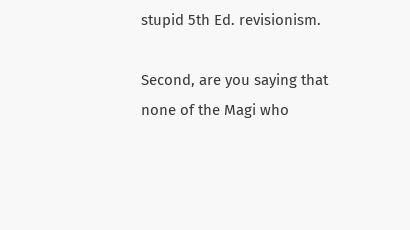stupid 5th Ed. revisionism.

Second, are you saying that none of the Magi who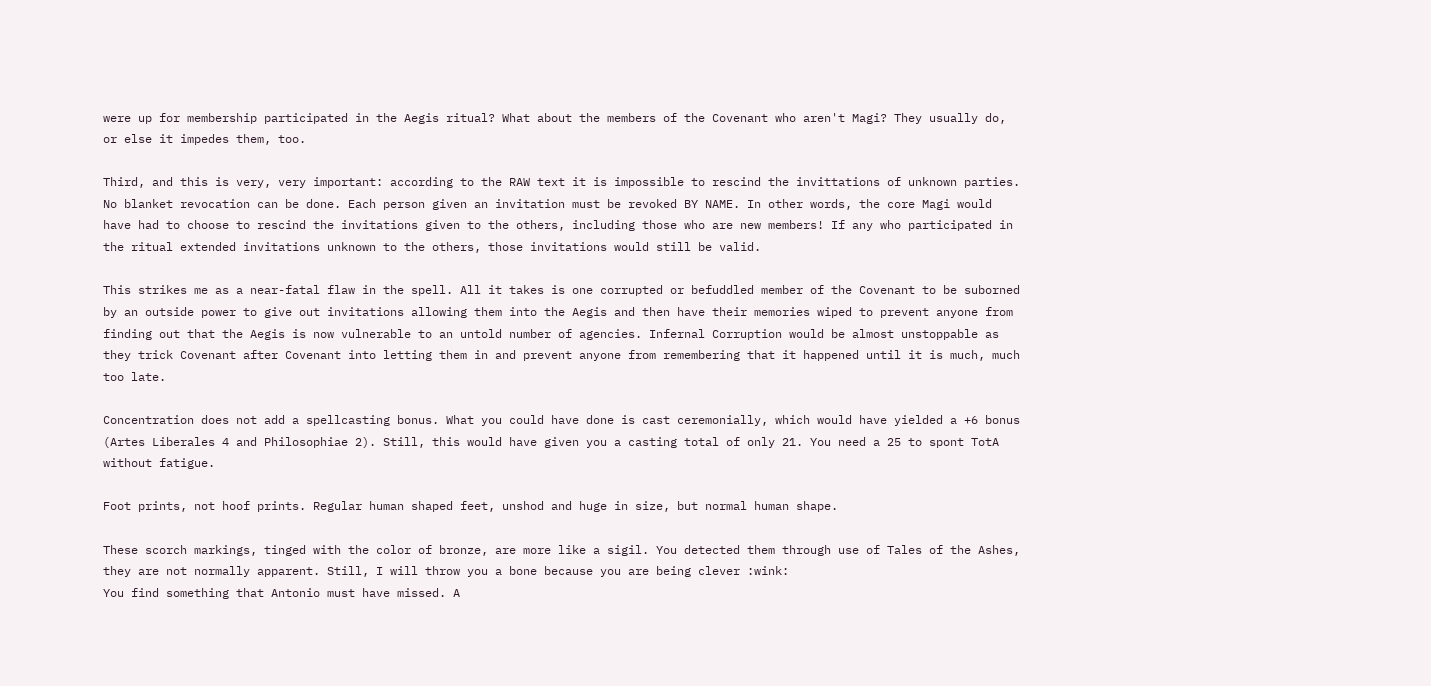were up for membership participated in the Aegis ritual? What about the members of the Covenant who aren't Magi? They usually do, or else it impedes them, too.

Third, and this is very, very important: according to the RAW text it is impossible to rescind the invittations of unknown parties. No blanket revocation can be done. Each person given an invitation must be revoked BY NAME. In other words, the core Magi would have had to choose to rescind the invitations given to the others, including those who are new members! If any who participated in the ritual extended invitations unknown to the others, those invitations would still be valid.

This strikes me as a near-fatal flaw in the spell. All it takes is one corrupted or befuddled member of the Covenant to be suborned by an outside power to give out invitations allowing them into the Aegis and then have their memories wiped to prevent anyone from finding out that the Aegis is now vulnerable to an untold number of agencies. Infernal Corruption would be almost unstoppable as they trick Covenant after Covenant into letting them in and prevent anyone from remembering that it happened until it is much, much too late.

Concentration does not add a spellcasting bonus. What you could have done is cast ceremonially, which would have yielded a +6 bonus (Artes Liberales 4 and Philosophiae 2). Still, this would have given you a casting total of only 21. You need a 25 to spont TotA without fatigue.

Foot prints, not hoof prints. Regular human shaped feet, unshod and huge in size, but normal human shape.

These scorch markings, tinged with the color of bronze, are more like a sigil. You detected them through use of Tales of the Ashes, they are not normally apparent. Still, I will throw you a bone because you are being clever :wink:
You find something that Antonio must have missed. A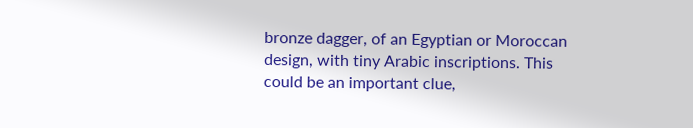bronze dagger, of an Egyptian or Moroccan design, with tiny Arabic inscriptions. This could be an important clue,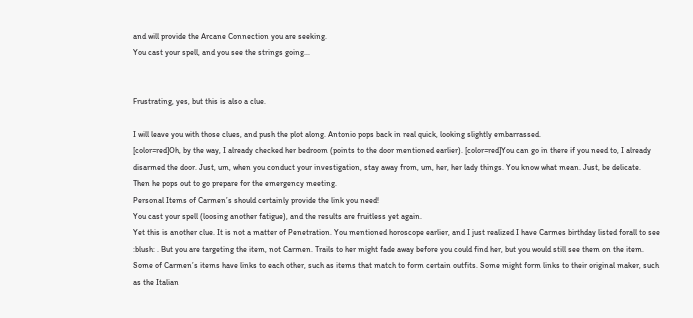and will provide the Arcane Connection you are seeking.
You cast your spell, and you see the strings going...


Frustrating, yes, but this is also a clue.

I will leave you with those clues, and push the plot along. Antonio pops back in real quick, looking slightly embarrassed.
[color=red]Oh, by the way, I already checked her bedroom (points to the door mentioned earlier). [color=red]You can go in there if you need to, I already disarmed the door. Just, um, when you conduct your investigation, stay away from, um, her, her lady things. You know what mean. Just, be delicate.
Then he pops out to go prepare for the emergency meeting.
Personal Items of Carmen’s should certainly provide the link you need!
You cast your spell (loosing another fatigue), and the results are fruitless yet again.
Yet this is another clue. It is not a matter of Penetration. You mentioned horoscope earlier, and I just realized I have Carmes birthday listed forall to see :blush: . But you are targeting the item, not Carmen. Trails to her might fade away before you could find her, but you would still see them on the item. Some of Carmen’s items have links to each other, such as items that match to form certain outfits. Some might form links to their original maker, such as the Italian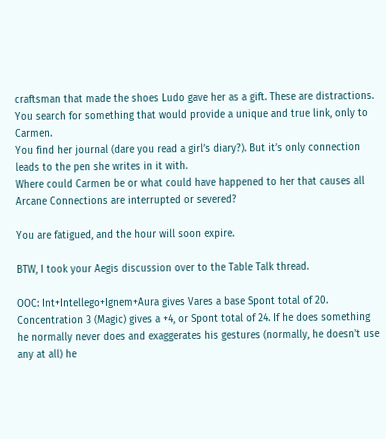craftsman that made the shoes Ludo gave her as a gift. These are distractions. You search for something that would provide a unique and true link, only to Carmen.
You find her journal (dare you read a girl’s diary?). But it’s only connection leads to the pen she writes in it with.
Where could Carmen be or what could have happened to her that causes all Arcane Connections are interrupted or severed?

You are fatigued, and the hour will soon expire.

BTW, I took your Aegis discussion over to the Table Talk thread.

OOC: Int+Intellego+Ignem+Aura gives Vares a base Spont total of 20. Concentration 3 (Magic) gives a +4, or Spont total of 24. If he does something he normally never does and exaggerates his gestures (normally, he doesn't use any at all) he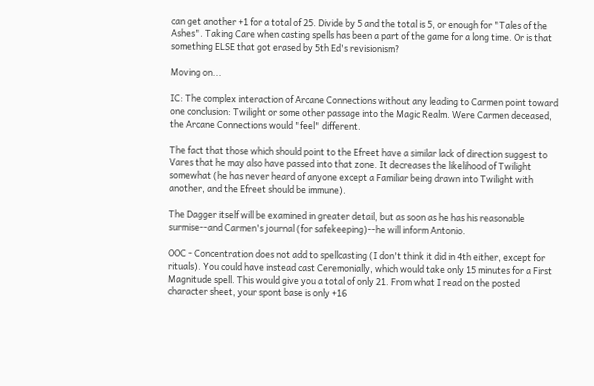can get another +1 for a total of 25. Divide by 5 and the total is 5, or enough for "Tales of the Ashes". Taking Care when casting spells has been a part of the game for a long time. Or is that something ELSE that got erased by 5th Ed's revisionism?

Moving on...

IC: The complex interaction of Arcane Connections without any leading to Carmen point toward one conclusion: Twilight or some other passage into the Magic Realm. Were Carmen deceased, the Arcane Connections would "feel" different.

The fact that those which should point to the Efreet have a similar lack of direction suggest to Vares that he may also have passed into that zone. It decreases the likelihood of Twilight somewhat (he has never heard of anyone except a Familiar being drawn into Twilight with another, and the Efreet should be immune).

The Dagger itself will be examined in greater detail, but as soon as he has his reasonable surmise--and Carmen's journal (for safekeeping)--he will inform Antonio.

OOC - Concentration does not add to spellcasting (I don't think it did in 4th either, except for rituals). You could have instead cast Ceremonially, which would take only 15 minutes for a First Magnitude spell. This would give you a total of only 21. From what I read on the posted character sheet, your spont base is only +16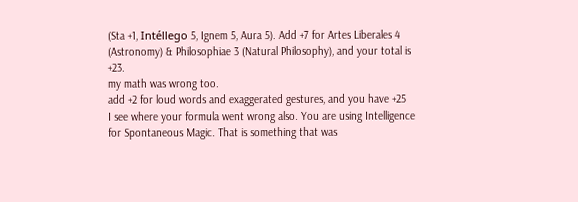(Sta +1, Intéllego 5, Ignem 5, Aura 5). Add +7 for Artes Liberales 4 (Astronomy) & Philosophiae 3 (Natural Philosophy), and your total is +23.
my math was wrong too.
add +2 for loud words and exaggerated gestures, and you have +25
I see where your formula went wrong also. You are using Intelligence for Spontaneous Magic. That is something that was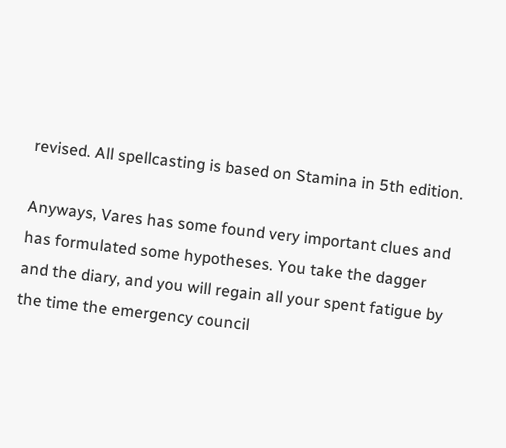revised. All spellcasting is based on Stamina in 5th edition.

Anyways, Vares has some found very important clues and has formulated some hypotheses. You take the dagger and the diary, and you will regain all your spent fatigue by the time the emergency council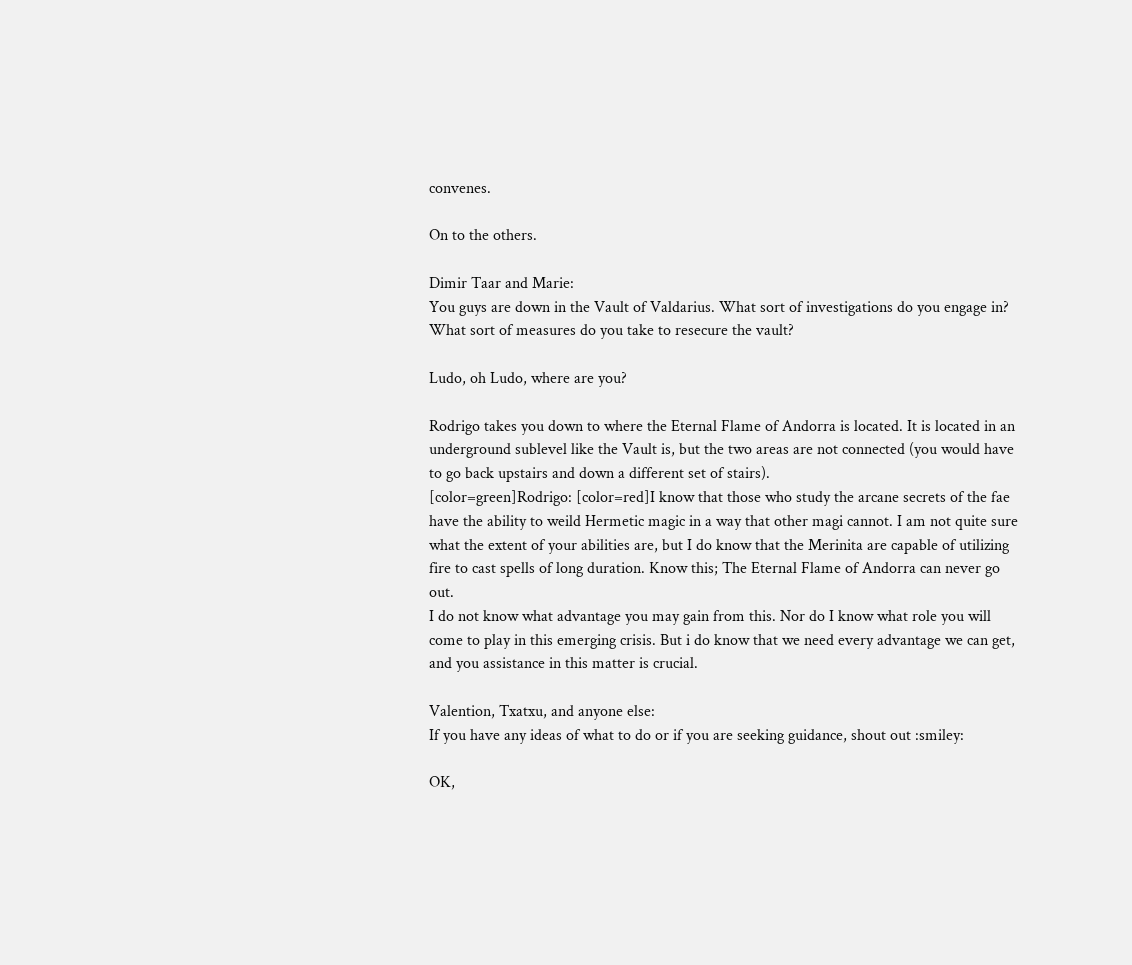convenes.

On to the others.

Dimir Taar and Marie:
You guys are down in the Vault of Valdarius. What sort of investigations do you engage in? What sort of measures do you take to resecure the vault?

Ludo, oh Ludo, where are you?

Rodrigo takes you down to where the Eternal Flame of Andorra is located. It is located in an underground sublevel like the Vault is, but the two areas are not connected (you would have to go back upstairs and down a different set of stairs).
[color=green]Rodrigo: [color=red]I know that those who study the arcane secrets of the fae have the ability to weild Hermetic magic in a way that other magi cannot. I am not quite sure what the extent of your abilities are, but I do know that the Merinita are capable of utilizing fire to cast spells of long duration. Know this; The Eternal Flame of Andorra can never go out.
I do not know what advantage you may gain from this. Nor do I know what role you will come to play in this emerging crisis. But i do know that we need every advantage we can get, and you assistance in this matter is crucial.

Valention, Txatxu, and anyone else:
If you have any ideas of what to do or if you are seeking guidance, shout out :smiley:

OK,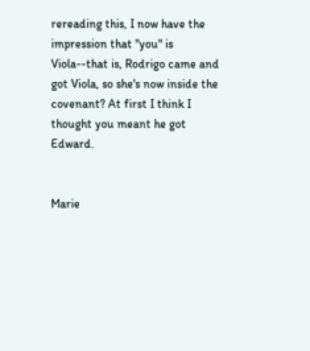rereading this, I now have the impression that "you" is Viola--that is, Rodrigo came and got Viola, so she's now inside the covenant? At first I think I thought you meant he got Edward.


Marie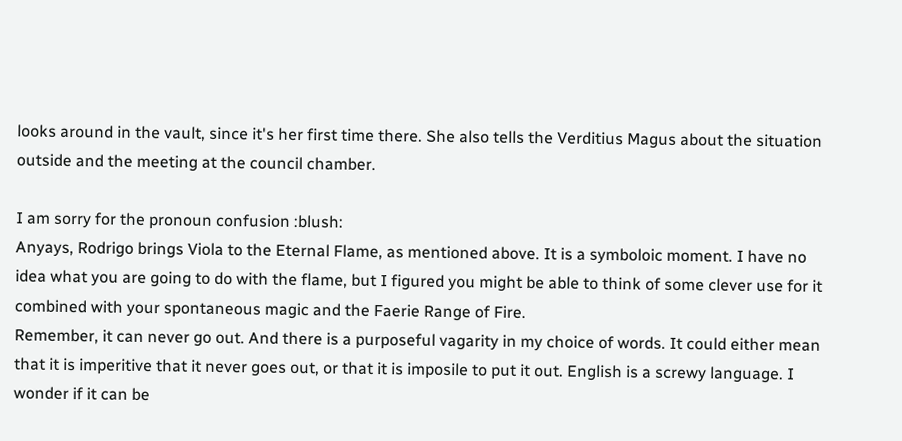looks around in the vault, since it's her first time there. She also tells the Verditius Magus about the situation outside and the meeting at the council chamber.

I am sorry for the pronoun confusion :blush:
Anyays, Rodrigo brings Viola to the Eternal Flame, as mentioned above. It is a symboloic moment. I have no idea what you are going to do with the flame, but I figured you might be able to think of some clever use for it combined with your spontaneous magic and the Faerie Range of Fire.
Remember, it can never go out. And there is a purposeful vagarity in my choice of words. It could either mean that it is imperitive that it never goes out, or that it is imposile to put it out. English is a screwy language. I wonder if it can be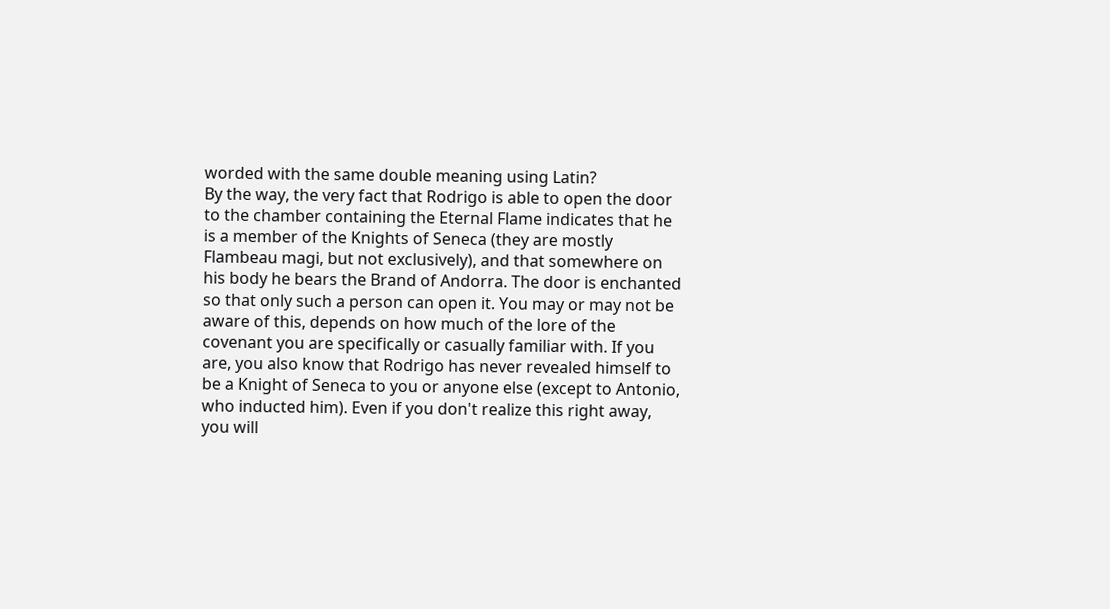worded with the same double meaning using Latin?
By the way, the very fact that Rodrigo is able to open the door to the chamber containing the Eternal Flame indicates that he is a member of the Knights of Seneca (they are mostly Flambeau magi, but not exclusively), and that somewhere on his body he bears the Brand of Andorra. The door is enchanted so that only such a person can open it. You may or may not be aware of this, depends on how much of the lore of the covenant you are specifically or casually familiar with. If you are, you also know that Rodrigo has never revealed himself to be a Knight of Seneca to you or anyone else (except to Antonio, who inducted him). Even if you don't realize this right away, you will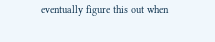eventually figure this out when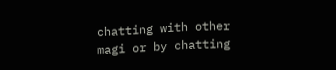chatting with other magi or by chatting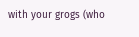with your grogs (who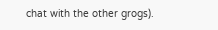chat with the other grogs).